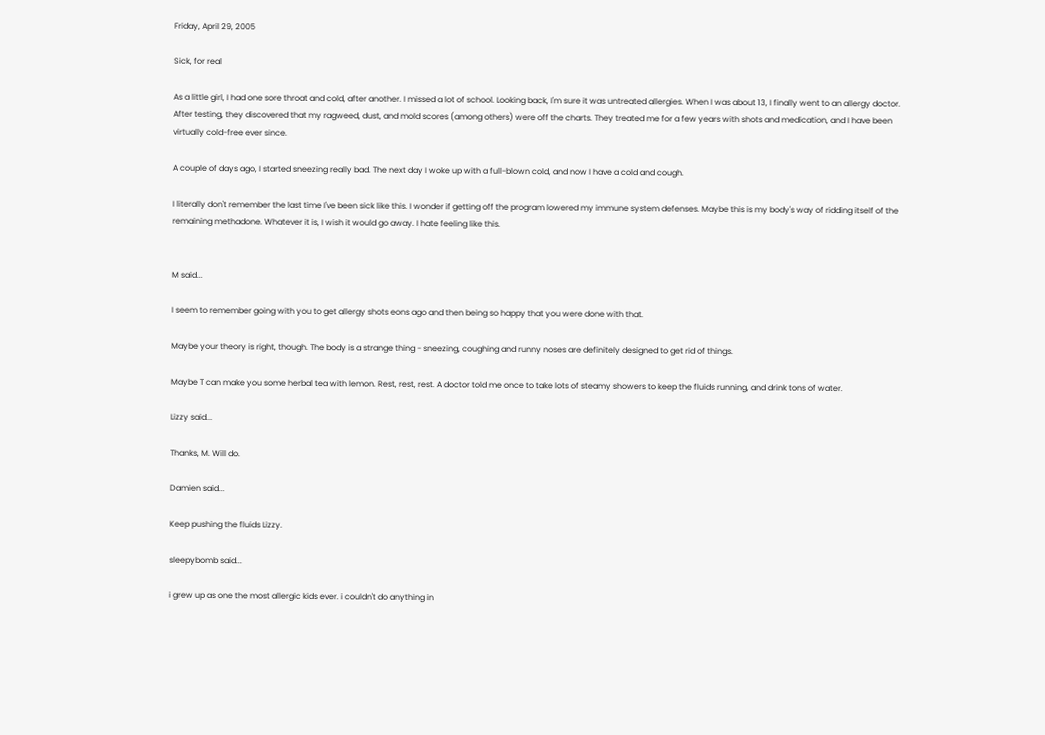Friday, April 29, 2005

Sick, for real

As a little girl, I had one sore throat and cold, after another. I missed a lot of school. Looking back, I'm sure it was untreated allergies. When I was about 13, I finally went to an allergy doctor. After testing, they discovered that my ragweed, dust, and mold scores (among others) were off the charts. They treated me for a few years with shots and medication, and I have been virtually cold-free ever since.

A couple of days ago, I started sneezing really bad. The next day I woke up with a full-blown cold, and now I have a cold and cough.

I literally don't remember the last time I've been sick like this. I wonder if getting off the program lowered my immune system defenses. Maybe this is my body's way of ridding itself of the remaining methadone. Whatever it is, I wish it would go away. I hate feeling like this.


M said...

I seem to remember going with you to get allergy shots eons ago and then being so happy that you were done with that.

Maybe your theory is right, though. The body is a strange thing - sneezing, coughing and runny noses are definitely designed to get rid of things.

Maybe T can make you some herbal tea with lemon. Rest, rest, rest. A doctor told me once to take lots of steamy showers to keep the fluids running, and drink tons of water.

Lizzy said...

Thanks, M. Will do.

Damien said...

Keep pushing the fluids Lizzy.

sleepybomb said...

i grew up as one the most allergic kids ever. i couldn't do anything in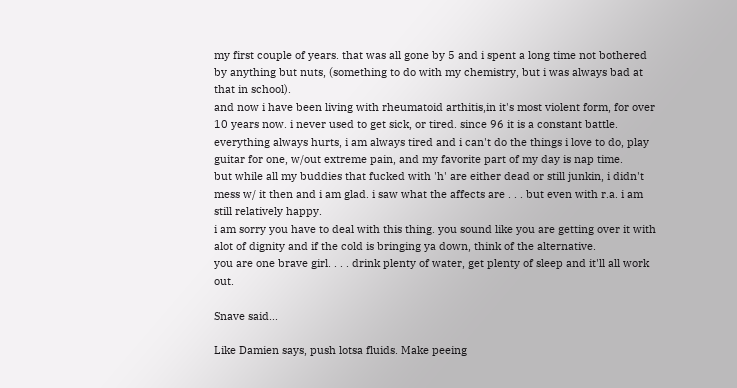my first couple of years. that was all gone by 5 and i spent a long time not bothered by anything but nuts, (something to do with my chemistry, but i was always bad at that in school).
and now i have been living with rheumatoid arthitis,in it's most violent form, for over 10 years now. i never used to get sick, or tired. since 96 it is a constant battle. everything always hurts, i am always tired and i can't do the things i love to do, play guitar for one, w/out extreme pain, and my favorite part of my day is nap time.
but while all my buddies that fucked with 'h' are either dead or still junkin, i didn't mess w/ it then and i am glad. i saw what the affects are . . . but even with r.a. i am still relatively happy.
i am sorry you have to deal with this thing. you sound like you are getting over it with alot of dignity and if the cold is bringing ya down, think of the alternative.
you are one brave girl. . . . drink plenty of water, get plenty of sleep and it'll all work out.

Snave said...

Like Damien says, push lotsa fluids. Make peeing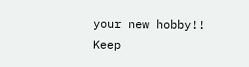your new hobby!! Keep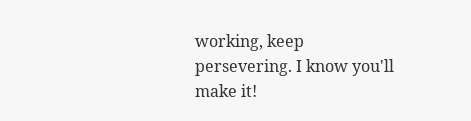working, keep persevering. I know you'll make it!